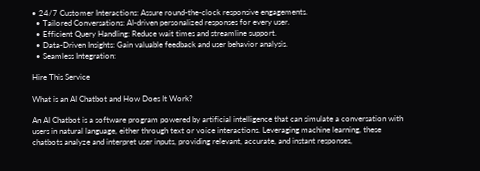• 24/7 Customer Interactions: Assure round-the-clock responsive engagements.
  • Tailored Conversations: AI-driven personalized responses for every user.
  • Efficient Query Handling: Reduce wait times and streamline support.
  • Data-Driven Insights: Gain valuable feedback and user behavior analysis.
  • Seamless Integration:

Hire This Service

What is an AI Chatbot and How Does It Work?

An AI Chatbot is a software program powered by artificial intelligence that can simulate a conversation with users in natural language, either through text or voice interactions. Leveraging machine learning, these chatbots analyze and interpret user inputs, providing relevant, accurate, and instant responses,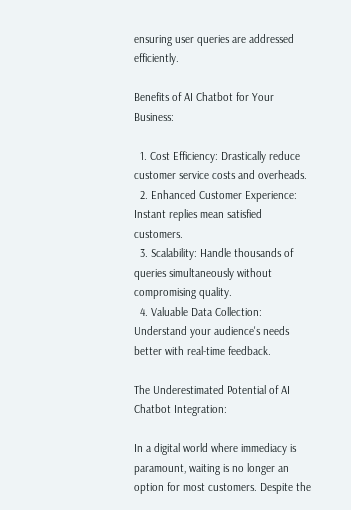ensuring user queries are addressed efficiently.

Benefits of AI Chatbot for Your Business:

  1. Cost Efficiency: Drastically reduce customer service costs and overheads.
  2. Enhanced Customer Experience: Instant replies mean satisfied customers.
  3. Scalability: Handle thousands of queries simultaneously without compromising quality.
  4. Valuable Data Collection: Understand your audience's needs better with real-time feedback.

The Underestimated Potential of AI Chatbot Integration:

In a digital world where immediacy is paramount, waiting is no longer an option for most customers. Despite the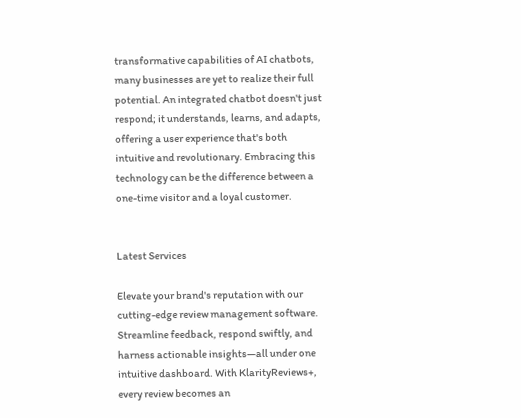transformative capabilities of AI chatbots, many businesses are yet to realize their full potential. An integrated chatbot doesn't just respond; it understands, learns, and adapts, offering a user experience that's both intuitive and revolutionary. Embracing this technology can be the difference between a one-time visitor and a loyal customer.


Latest Services

Elevate your brand's reputation with our cutting-edge review management software. Streamline feedback, respond swiftly, and harness actionable insights—all under one intuitive dashboard. With KlarityReviews+, every review becomes an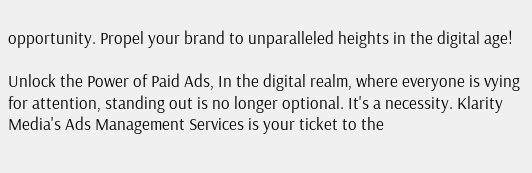opportunity. Propel your brand to unparalleled heights in the digital age!

Unlock the Power of Paid Ads, In the digital realm, where everyone is vying for attention, standing out is no longer optional. It's a necessity. Klarity Media's Ads Management Services is your ticket to the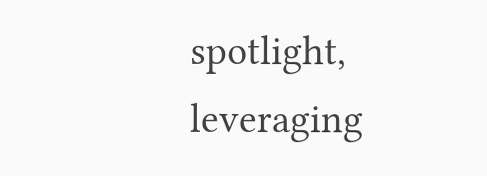spotlight, leveraging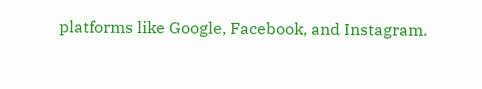platforms like Google, Facebook, and Instagram.